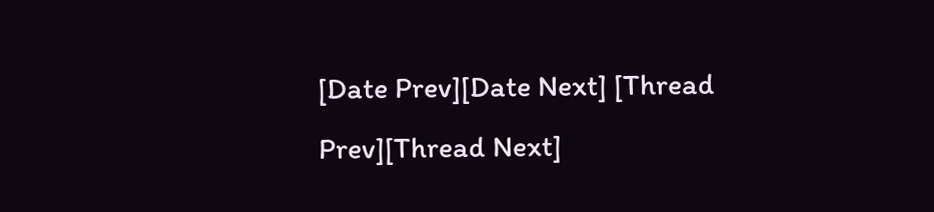[Date Prev][Date Next] [Thread Prev][Thread Next]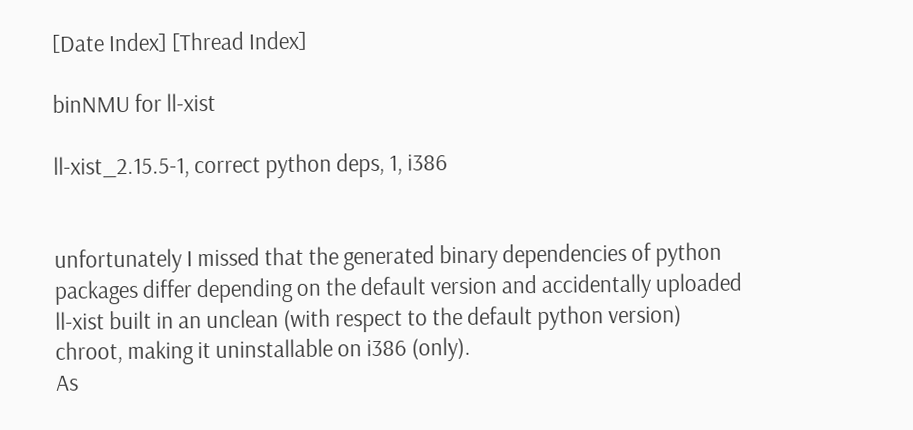[Date Index] [Thread Index]

binNMU for ll-xist

ll-xist_2.15.5-1, correct python deps, 1, i386


unfortunately I missed that the generated binary dependencies of python packages differ depending on the default version and accidentally uploaded ll-xist built in an unclean (with respect to the default python version) chroot, making it uninstallable on i386 (only).
As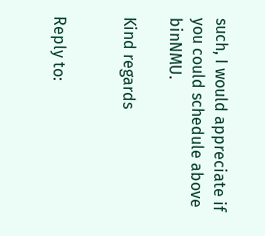such, I would appreciate if you could schedule above binNMU.

Kind regards


Reply to: